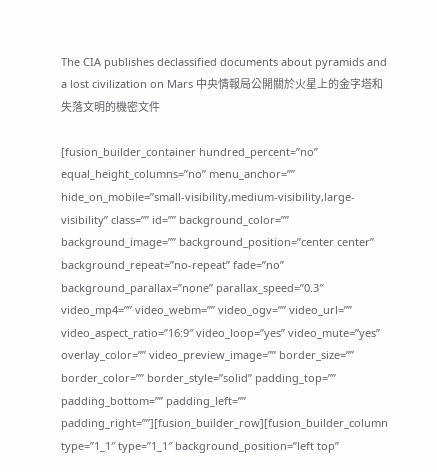The CIA publishes declassified documents about pyramids and a lost civilization on Mars 中央情報局公開關於火星上的金字塔和失落文明的機密文件

[fusion_builder_container hundred_percent=”no” equal_height_columns=”no” menu_anchor=”” hide_on_mobile=”small-visibility,medium-visibility,large-visibility” class=”” id=”” background_color=”” background_image=”” background_position=”center center” background_repeat=”no-repeat” fade=”no” background_parallax=”none” parallax_speed=”0.3″ video_mp4=”” video_webm=”” video_ogv=”” video_url=”” video_aspect_ratio=”16:9″ video_loop=”yes” video_mute=”yes” overlay_color=”” video_preview_image=”” border_size=”” border_color=”” border_style=”solid” padding_top=”” padding_bottom=”” padding_left=”” padding_right=””][fusion_builder_row][fusion_builder_column type=”1_1″ type=”1_1″ background_position=”left top”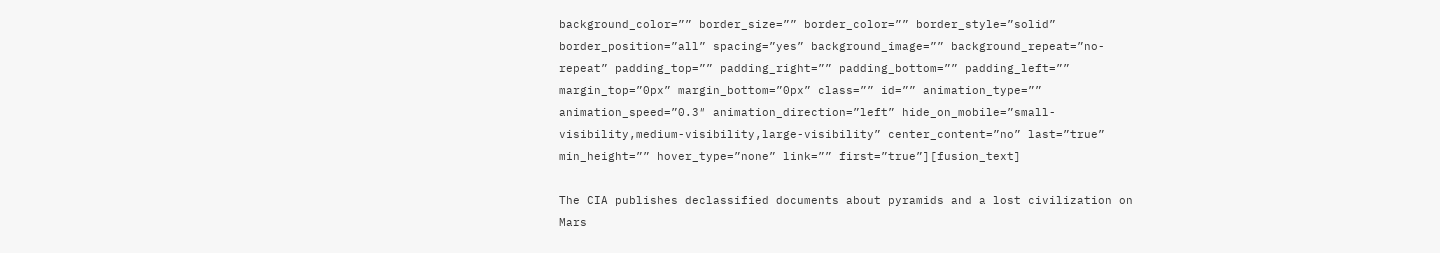background_color=”” border_size=”” border_color=”” border_style=”solid” border_position=”all” spacing=”yes” background_image=”” background_repeat=”no-repeat” padding_top=”” padding_right=”” padding_bottom=”” padding_left=”” margin_top=”0px” margin_bottom=”0px” class=”” id=”” animation_type=”” animation_speed=”0.3″ animation_direction=”left” hide_on_mobile=”small-visibility,medium-visibility,large-visibility” center_content=”no” last=”true” min_height=”” hover_type=”none” link=”” first=”true”][fusion_text]

The CIA publishes declassified documents about pyramids and a lost civilization on Mars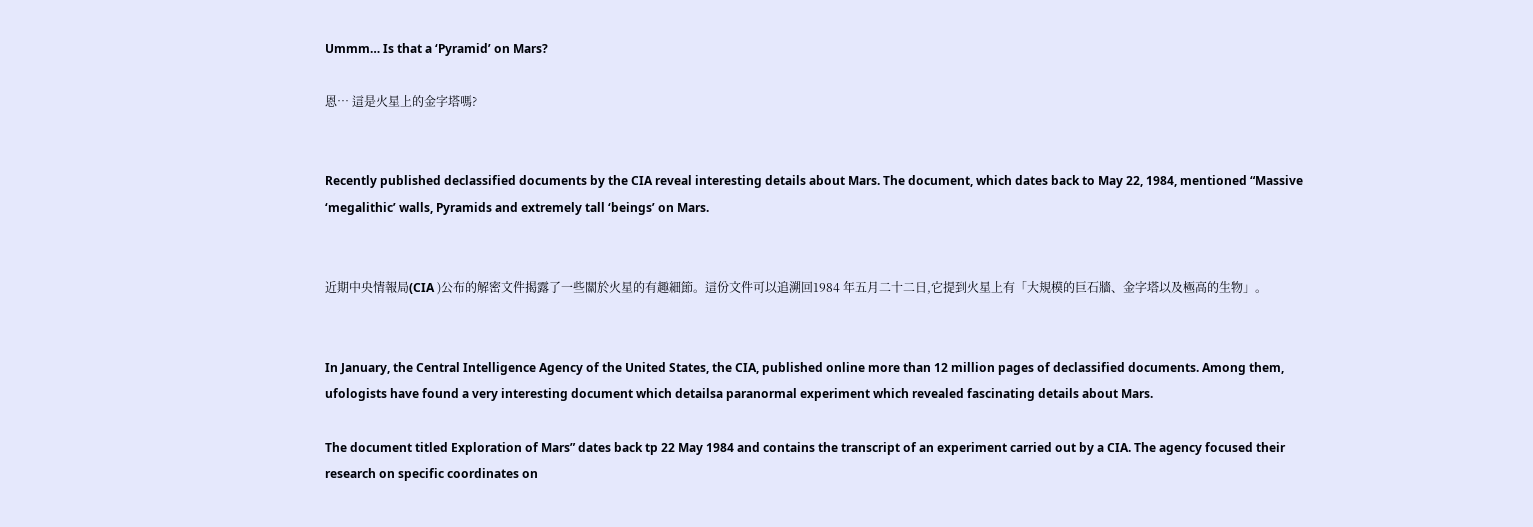Ummm… Is that a ‘Pyramid’ on Mars?

恩… 這是火星上的金字塔嗎?


Recently published declassified documents by the CIA reveal interesting details about Mars. The document, which dates back to May 22, 1984, mentioned “Massive ‘megalithic’ walls, Pyramids and extremely tall ‘beings’ on Mars.


近期中央情報局(CIA )公布的解密文件揭露了一些關於火星的有趣細節。這份文件可以追溯回1984 年五月二十二日,它提到火星上有「大規模的巨石牆、金字塔以及極高的生物」。


In January, the Central Intelligence Agency of the United States, the CIA, published online more than 12 million pages of declassified documents. Among them, ufologists have found a very interesting document which detailsa paranormal experiment which revealed fascinating details about Mars.

The document titled Exploration of Mars” dates back tp 22 May 1984 and contains the transcript of an experiment carried out by a CIA. The agency focused their research on specific coordinates on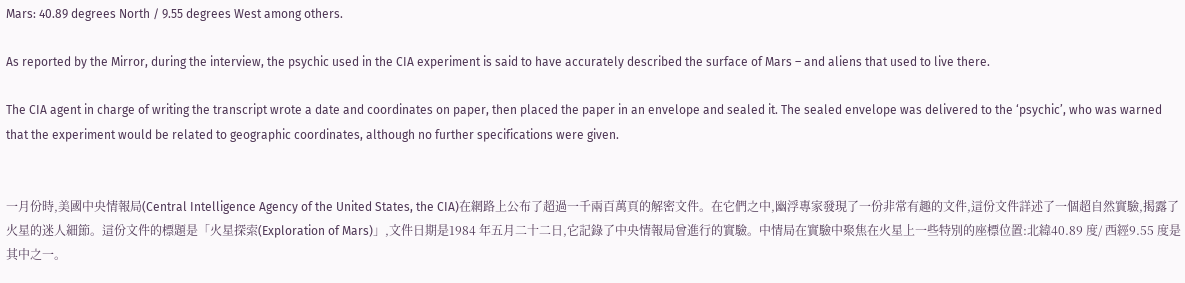Mars: 40.89 degrees North / 9.55 degrees West among others.

As reported by the Mirror, during the interview, the psychic used in the CIA experiment is said to have accurately described the surface of Mars – and aliens that used to live there.

The CIA agent in charge of writing the transcript wrote a date and coordinates on paper, then placed the paper in an envelope and sealed it. The sealed envelope was delivered to the ‘psychic’, who was warned that the experiment would be related to geographic coordinates, although no further specifications were given.


一月份時,美國中央情報局(Central Intelligence Agency of the United States, the CIA)在網路上公布了超過一千兩百萬頁的解密文件。在它們之中,幽浮專家發現了一份非常有趣的文件,這份文件詳述了一個超自然實驗,揭露了火星的迷人細節。這份文件的標題是「火星探索(Exploration of Mars)」,文件日期是1984 年五月二十二日,它記錄了中央情報局曾進行的實驗。中情局在實驗中聚焦在火星上一些特別的座標位置:北緯40.89 度/ 西經9.55 度是其中之一。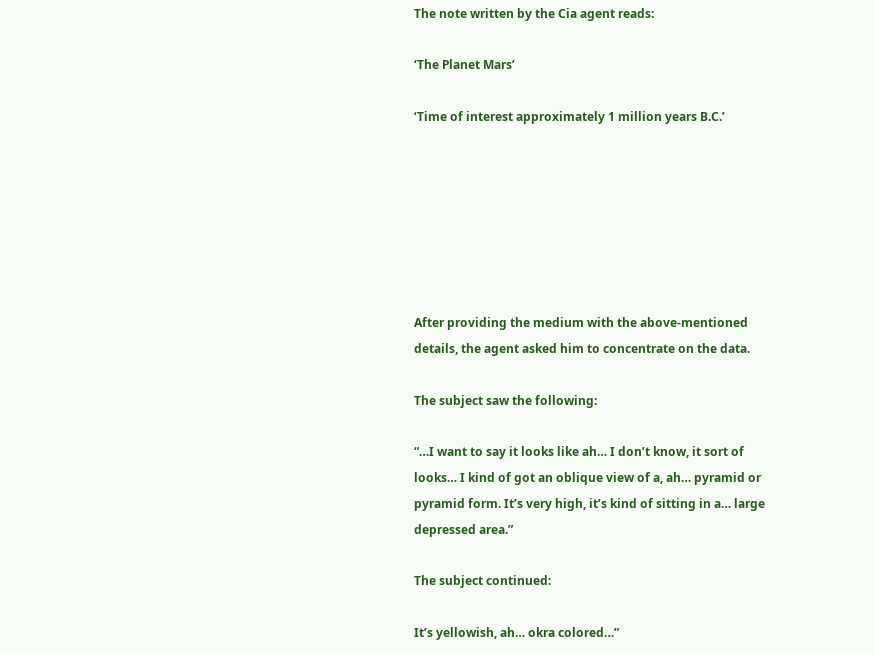The note written by the Cia agent reads:

‘The Planet Mars’

‘Time of interest approximately 1 million years B.C.’







After providing the medium with the above-mentioned details, the agent asked him to concentrate on the data.

The subject saw the following:

“…I want to say it looks like ah… I don’t know, it sort of looks… I kind of got an oblique view of a, ah… pyramid or pyramid form. It’s very high, it’s kind of sitting in a… large depressed area.”

The subject continued:

It’s yellowish, ah… okra colored…”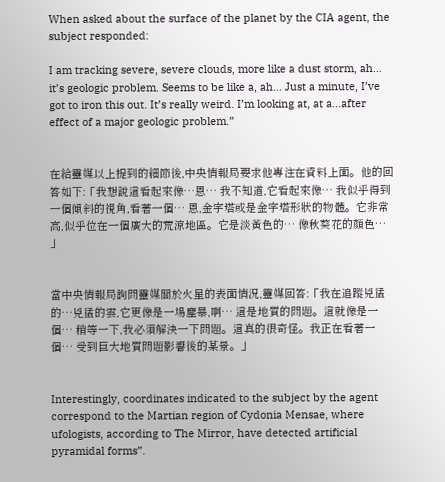When asked about the surface of the planet by the CIA agent, the subject responded:

I am tracking severe, severe clouds, more like a dust storm, ah… it’s geologic problem. Seems to be like a, ah… Just a minute, I’ve got to iron this out. It’s really weird. I’m looking at, at a…after effect of a major geologic problem.”


在給靈媒以上提到的細節後,中央情報局要求他專注在資料上面。他的回答如下:「我想說這看起來像…恩… 我不知道,它看起來像… 我似乎得到一個傾斜的視角,看著一個… 恩,金字塔或是金字塔形狀的物體。它非常高,似乎位在一個廣大的荒涼地區。它是淡黃色的… 像秋葵花的顏色… 」


當中央情報局詢問靈媒關於火星的表面情況,靈媒回答:「我在追蹤兇猛的…兇猛的雲,它更像是一場塵暴,啊… 這是地質的問題。這就像是一個… 稍等一下,我必須解決一下問題。這真的很奇怪。我正在看著一個… 受到巨大地質問題影響後的某景。」


Interestingly, coordinates indicated to the subject by the agent correspond to the Martian region of Cydonia Mensae, where ufologists, according to The Mirror, have detected artificial pyramidal forms”.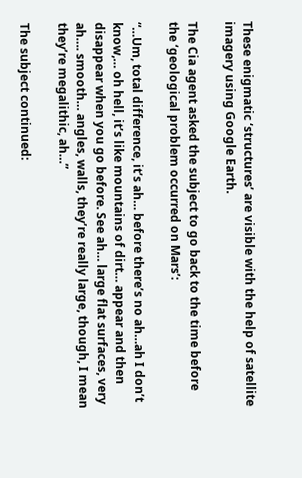These enigmatic ‘structures’ are visible with the help of satellite imagery using Google Earth.

The Cia agent asked the subject to go back to the time before the ‘geological problem occurred on Mars’:

“…Um, total difference, it’s ah… before there’s no ah…ah I don’t know,… oh hell, it’s like mountains of dirt… appear and then disappear when you go before. See ah… large flat surfaces, very ah…. smooth… angles, walls, they’re really large, though, I mean they’re megalithic, ah…”

The subject continued: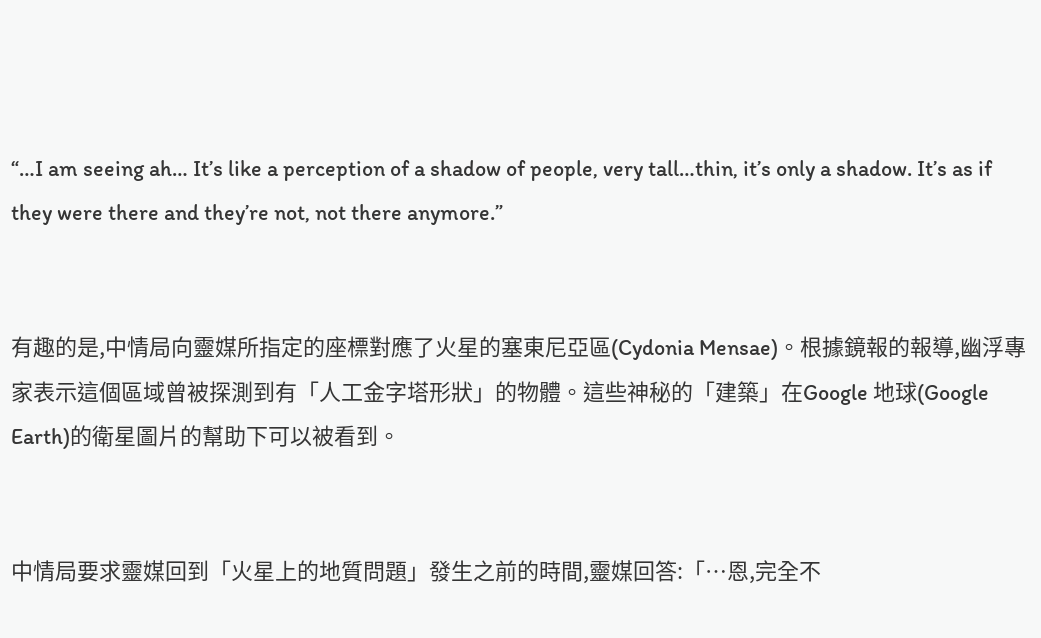“…I am seeing ah… It’s like a perception of a shadow of people, very tall…thin, it’s only a shadow. It’s as if they were there and they’re not, not there anymore.”


有趣的是,中情局向靈媒所指定的座標對應了火星的塞東尼亞區(Cydonia Mensae)。根據鏡報的報導,幽浮專家表示這個區域曾被探測到有「人工金字塔形狀」的物體。這些神秘的「建築」在Google 地球(Google Earth)的衛星圖片的幫助下可以被看到。


中情局要求靈媒回到「火星上的地質問題」發生之前的時間,靈媒回答:「…恩,完全不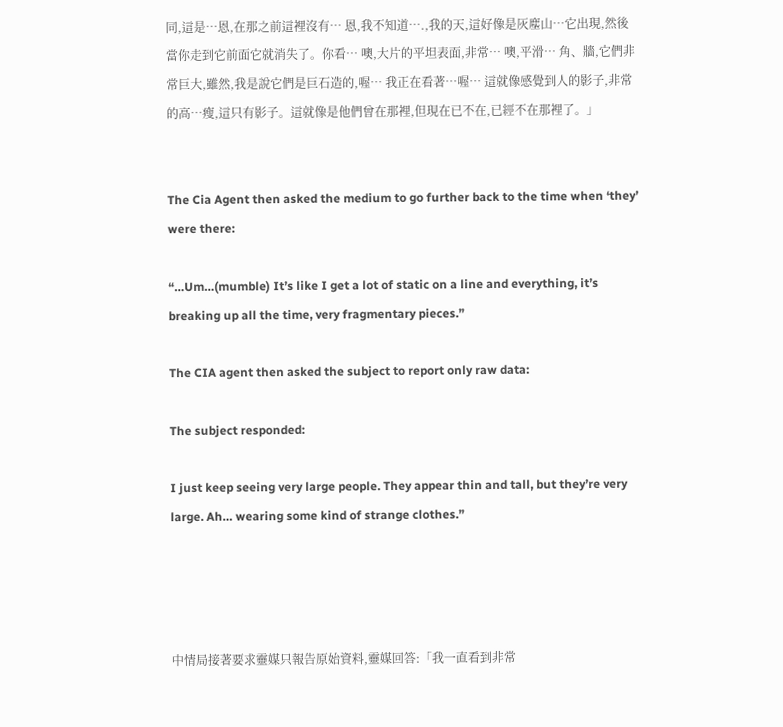同,這是…恩,在那之前這裡沒有… 恩,我不知道….,我的天,這好像是灰塵山…它出現,然後當你走到它前面它就消失了。你看… 噢,大片的平坦表面,非常… 噢,平滑… 角、牆,它們非常巨大,雖然,我是說它們是巨石造的,喔… 我正在看著…喔… 這就像感覺到人的影子,非常的高…瘦,這只有影子。這就像是他們曾在那裡,但現在已不在,已經不在那裡了。」


The Cia Agent then asked the medium to go further back to the time when ‘they’ were there:

“…Um…(mumble) It’s like I get a lot of static on a line and everything, it’s breaking up all the time, very fragmentary pieces.”

The CIA agent then asked the subject to report only raw data:

The subject responded:

I just keep seeing very large people. They appear thin and tall, but they’re very large. Ah… wearing some kind of strange clothes.”




中情局接著要求靈媒只報告原始資料,靈媒回答:「我一直看到非常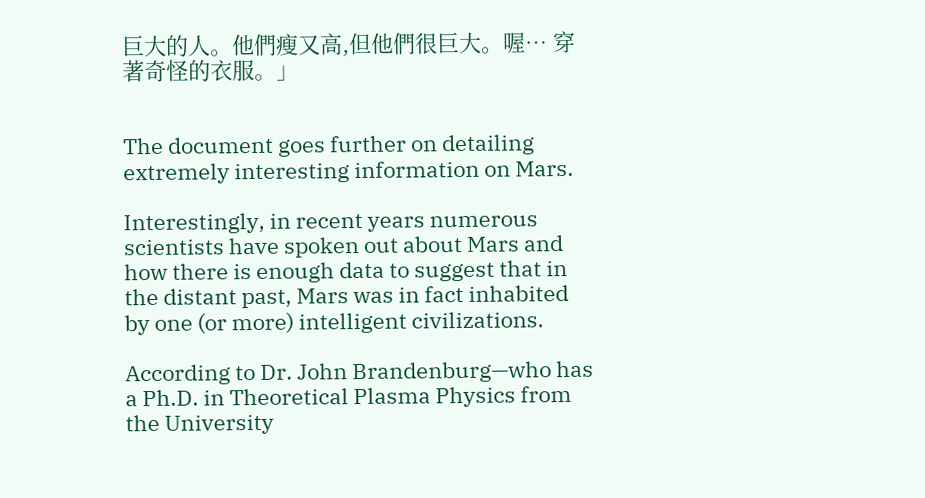巨大的人。他們瘦又高,但他們很巨大。喔… 穿著奇怪的衣服。」


The document goes further on detailing extremely interesting information on Mars.

Interestingly, in recent years numerous scientists have spoken out about Mars and how there is enough data to suggest that in the distant past, Mars was in fact inhabited by one (or more) intelligent civilizations.

According to Dr. John Brandenburg—who has a Ph.D. in Theoretical Plasma Physics from the University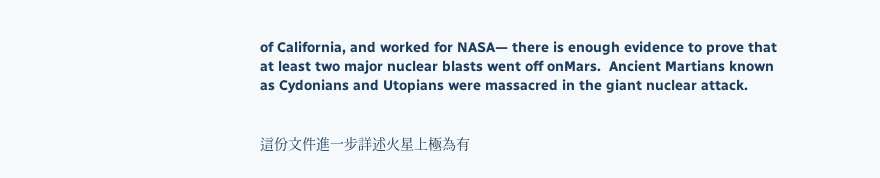of California, and worked for NASA— there is enough evidence to prove that at least two major nuclear blasts went off onMars.  Ancient Martians known as Cydonians and Utopians were massacred in the giant nuclear attack.


這份文件進一步詳述火星上極為有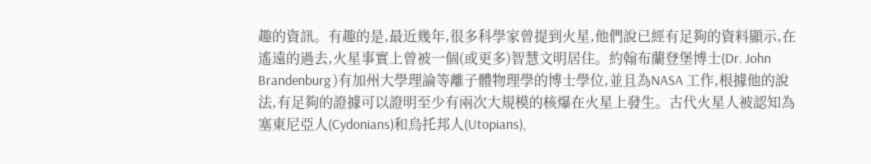趣的資訊。有趣的是,最近幾年,很多科學家曾提到火星,他們說已經有足夠的資料顯示,在遙遠的過去,火星事實上曾被一個(或更多)智慧文明居住。約翰布蘭登堡博士(Dr. John Brandenburg )有加州大學理論等離子體物理學的博士學位,並且為NASA 工作,根據他的說法,有足夠的證據可以證明至少有兩次大規模的核爆在火星上發生。古代火星人被認知為塞東尼亞人(Cydonians)和烏托邦人(Utopians),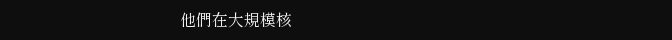他們在大規模核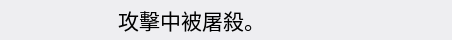攻擊中被屠殺。